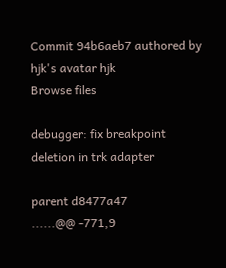Commit 94b6aeb7 authored by hjk's avatar hjk
Browse files

debugger: fix breakpoint deletion in trk adapter

parent d8477a47
......@@ -771,9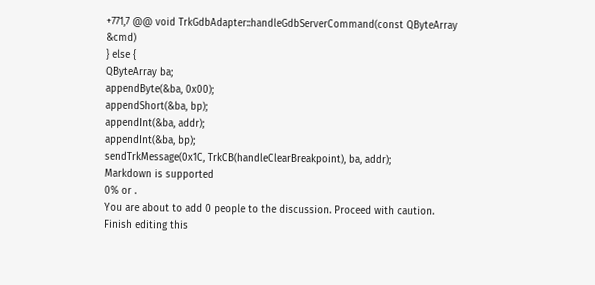+771,7 @@ void TrkGdbAdapter::handleGdbServerCommand(const QByteArray &cmd)
} else {
QByteArray ba;
appendByte(&ba, 0x00);
appendShort(&ba, bp);
appendInt(&ba, addr);
appendInt(&ba, bp);
sendTrkMessage(0x1C, TrkCB(handleClearBreakpoint), ba, addr);
Markdown is supported
0% or .
You are about to add 0 people to the discussion. Proceed with caution.
Finish editing this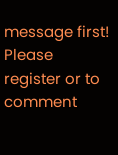message first!
Please register or to comment